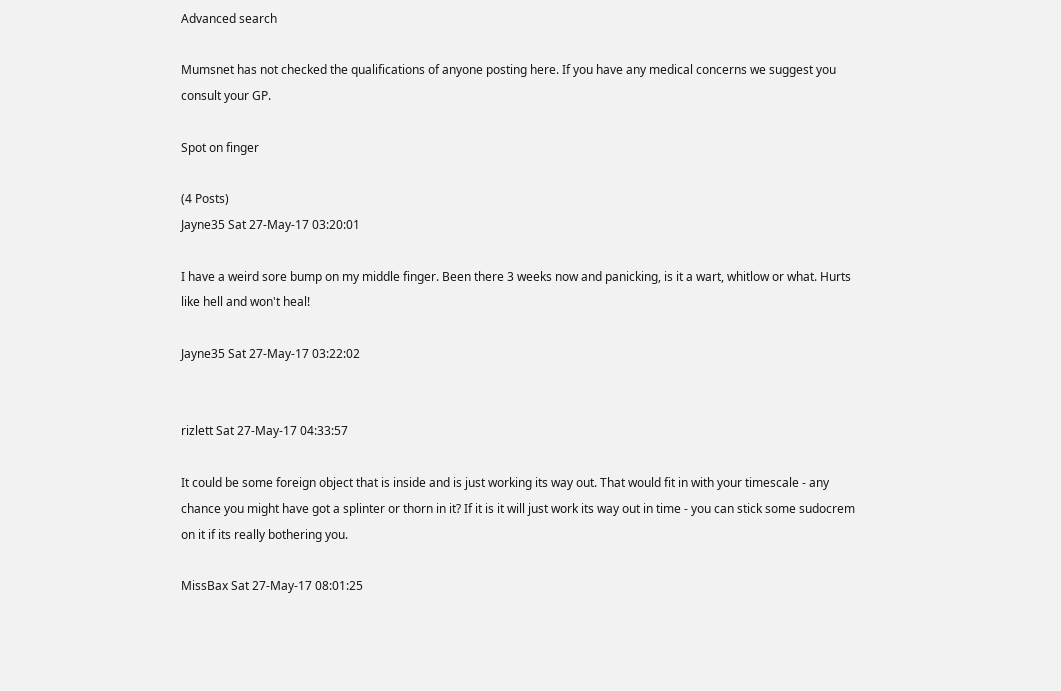Advanced search

Mumsnet has not checked the qualifications of anyone posting here. If you have any medical concerns we suggest you consult your GP.

Spot on finger

(4 Posts)
Jayne35 Sat 27-May-17 03:20:01

I have a weird sore bump on my middle finger. Been there 3 weeks now and panicking, is it a wart, whitlow or what. Hurts like hell and won't heal!

Jayne35 Sat 27-May-17 03:22:02


rizlett Sat 27-May-17 04:33:57

It could be some foreign object that is inside and is just working its way out. That would fit in with your timescale - any chance you might have got a splinter or thorn in it? If it is it will just work its way out in time - you can stick some sudocrem on it if its really bothering you.

MissBax Sat 27-May-17 08:01:25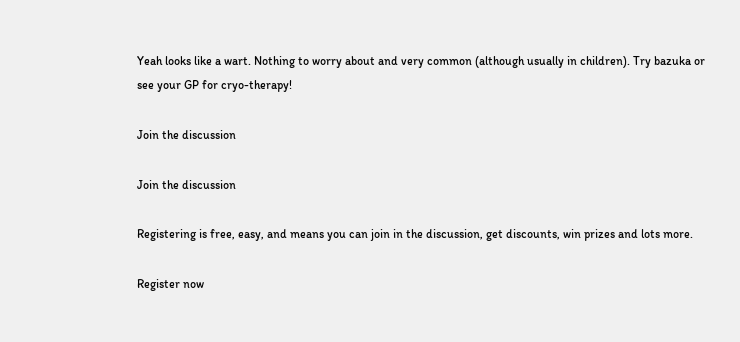Yeah looks like a wart. Nothing to worry about and very common (although usually in children). Try bazuka or see your GP for cryo-therapy!

Join the discussion

Join the discussion

Registering is free, easy, and means you can join in the discussion, get discounts, win prizes and lots more.

Register now